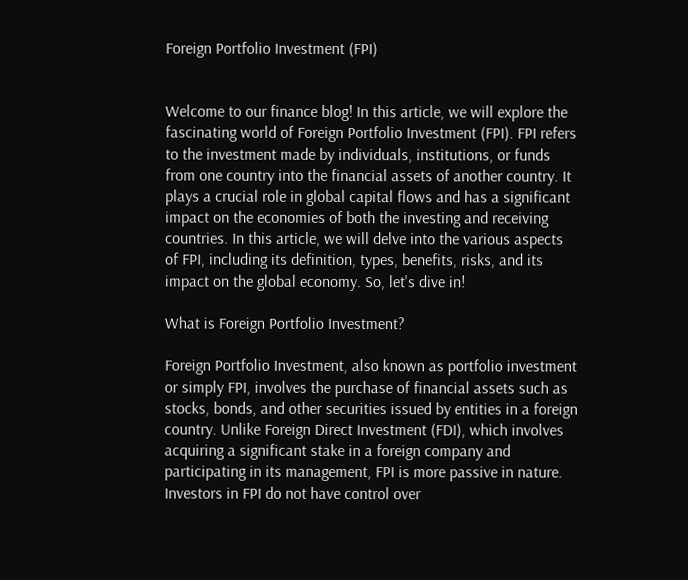Foreign Portfolio Investment (FPI)


Welcome to our finance blog! In this article, we will explore the fascinating world of Foreign Portfolio Investment (FPI). FPI refers to the investment made by individuals, institutions, or funds from one country into the financial assets of another country. It plays a crucial role in global capital flows and has a significant impact on the economies of both the investing and receiving countries. In this article, we will delve into the various aspects of FPI, including its definition, types, benefits, risks, and its impact on the global economy. So, let's dive in!

What is Foreign Portfolio Investment?

Foreign Portfolio Investment, also known as portfolio investment or simply FPI, involves the purchase of financial assets such as stocks, bonds, and other securities issued by entities in a foreign country. Unlike Foreign Direct Investment (FDI), which involves acquiring a significant stake in a foreign company and participating in its management, FPI is more passive in nature. Investors in FPI do not have control over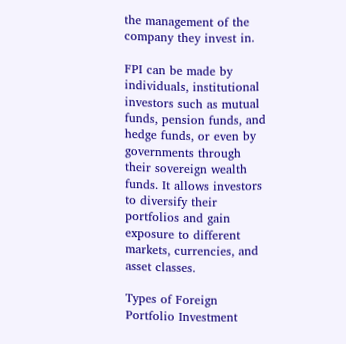the management of the company they invest in.

FPI can be made by individuals, institutional investors such as mutual funds, pension funds, and hedge funds, or even by governments through their sovereign wealth funds. It allows investors to diversify their portfolios and gain exposure to different markets, currencies, and asset classes.

Types of Foreign Portfolio Investment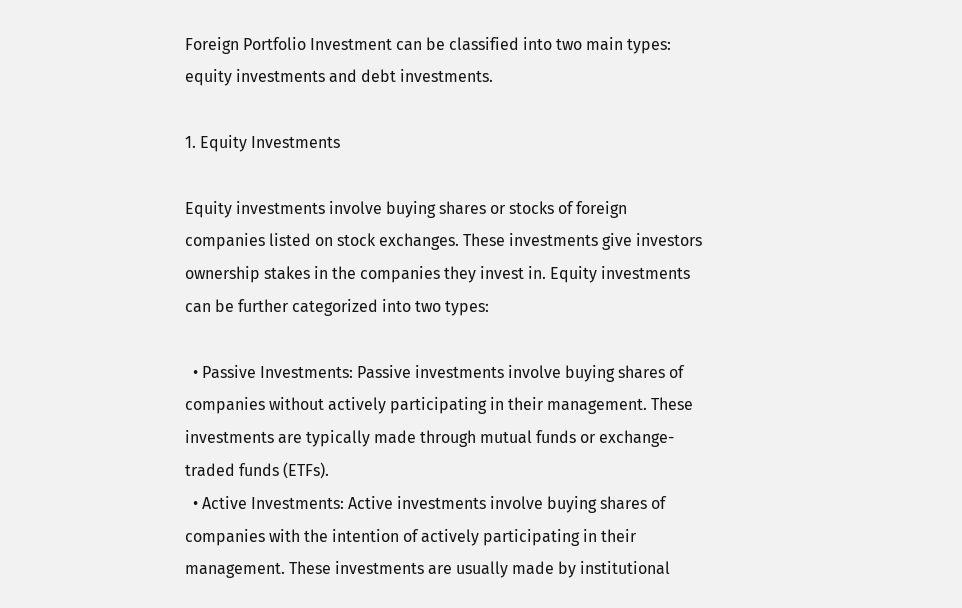Foreign Portfolio Investment can be classified into two main types: equity investments and debt investments.

1. Equity Investments

Equity investments involve buying shares or stocks of foreign companies listed on stock exchanges. These investments give investors ownership stakes in the companies they invest in. Equity investments can be further categorized into two types:

  • Passive Investments: Passive investments involve buying shares of companies without actively participating in their management. These investments are typically made through mutual funds or exchange-traded funds (ETFs).
  • Active Investments: Active investments involve buying shares of companies with the intention of actively participating in their management. These investments are usually made by institutional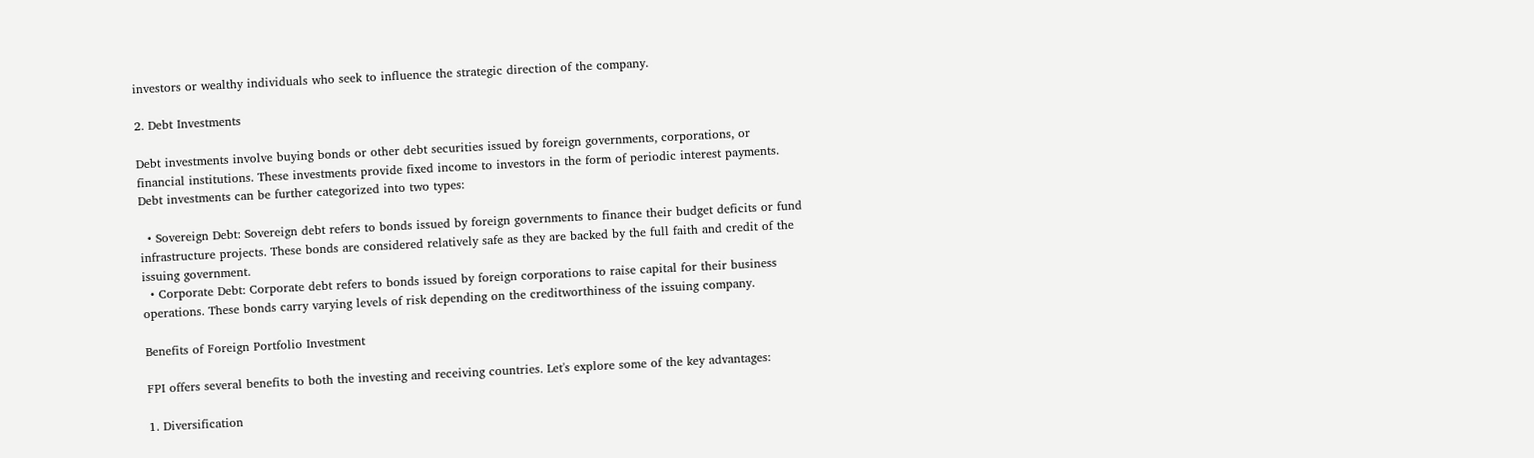investors or wealthy individuals who seek to influence the strategic direction of the company.

2. Debt Investments

Debt investments involve buying bonds or other debt securities issued by foreign governments, corporations, or financial institutions. These investments provide fixed income to investors in the form of periodic interest payments. Debt investments can be further categorized into two types:

  • Sovereign Debt: Sovereign debt refers to bonds issued by foreign governments to finance their budget deficits or fund infrastructure projects. These bonds are considered relatively safe as they are backed by the full faith and credit of the issuing government.
  • Corporate Debt: Corporate debt refers to bonds issued by foreign corporations to raise capital for their business operations. These bonds carry varying levels of risk depending on the creditworthiness of the issuing company.

Benefits of Foreign Portfolio Investment

FPI offers several benefits to both the investing and receiving countries. Let's explore some of the key advantages:

1. Diversification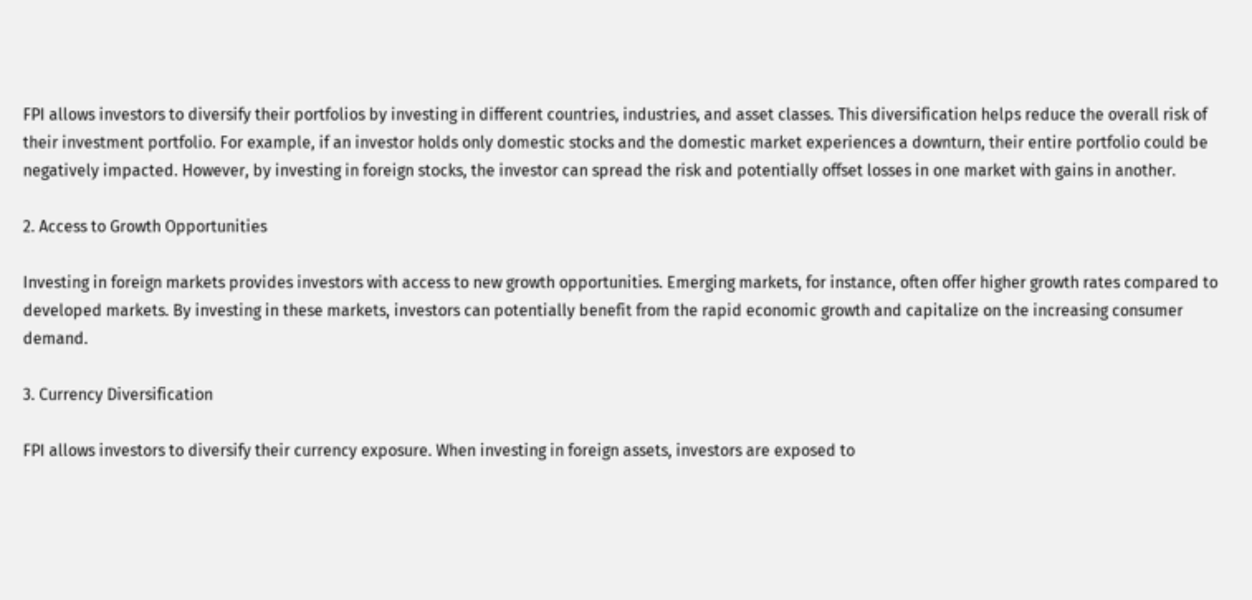FPI allows investors to diversify their portfolios by investing in different countries, industries, and asset classes. This diversification helps reduce the overall risk of their investment portfolio. For example, if an investor holds only domestic stocks and the domestic market experiences a downturn, their entire portfolio could be negatively impacted. However, by investing in foreign stocks, the investor can spread the risk and potentially offset losses in one market with gains in another.

2. Access to Growth Opportunities

Investing in foreign markets provides investors with access to new growth opportunities. Emerging markets, for instance, often offer higher growth rates compared to developed markets. By investing in these markets, investors can potentially benefit from the rapid economic growth and capitalize on the increasing consumer demand.

3. Currency Diversification

FPI allows investors to diversify their currency exposure. When investing in foreign assets, investors are exposed to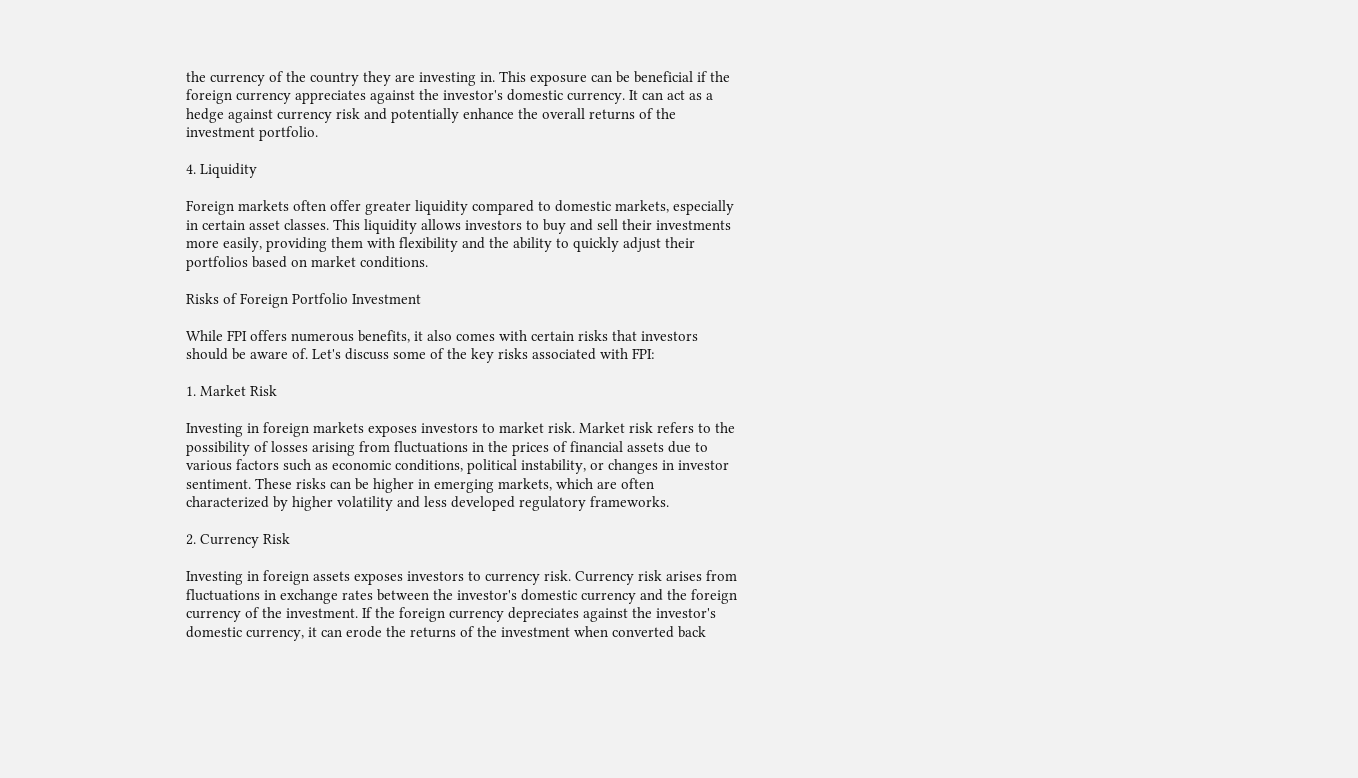the currency of the country they are investing in. This exposure can be beneficial if the foreign currency appreciates against the investor's domestic currency. It can act as a hedge against currency risk and potentially enhance the overall returns of the investment portfolio.

4. Liquidity

Foreign markets often offer greater liquidity compared to domestic markets, especially in certain asset classes. This liquidity allows investors to buy and sell their investments more easily, providing them with flexibility and the ability to quickly adjust their portfolios based on market conditions.

Risks of Foreign Portfolio Investment

While FPI offers numerous benefits, it also comes with certain risks that investors should be aware of. Let's discuss some of the key risks associated with FPI:

1. Market Risk

Investing in foreign markets exposes investors to market risk. Market risk refers to the possibility of losses arising from fluctuations in the prices of financial assets due to various factors such as economic conditions, political instability, or changes in investor sentiment. These risks can be higher in emerging markets, which are often characterized by higher volatility and less developed regulatory frameworks.

2. Currency Risk

Investing in foreign assets exposes investors to currency risk. Currency risk arises from fluctuations in exchange rates between the investor's domestic currency and the foreign currency of the investment. If the foreign currency depreciates against the investor's domestic currency, it can erode the returns of the investment when converted back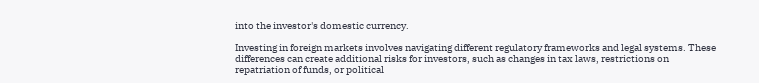into the investor's domestic currency.

Investing in foreign markets involves navigating different regulatory frameworks and legal systems. These differences can create additional risks for investors, such as changes in tax laws, restrictions on repatriation of funds, or political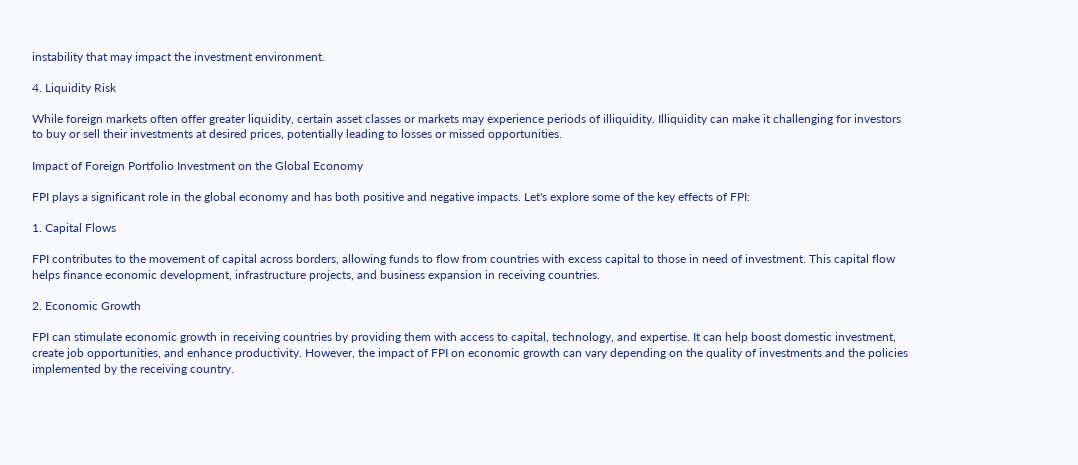instability that may impact the investment environment.

4. Liquidity Risk

While foreign markets often offer greater liquidity, certain asset classes or markets may experience periods of illiquidity. Illiquidity can make it challenging for investors to buy or sell their investments at desired prices, potentially leading to losses or missed opportunities.

Impact of Foreign Portfolio Investment on the Global Economy

FPI plays a significant role in the global economy and has both positive and negative impacts. Let's explore some of the key effects of FPI:

1. Capital Flows

FPI contributes to the movement of capital across borders, allowing funds to flow from countries with excess capital to those in need of investment. This capital flow helps finance economic development, infrastructure projects, and business expansion in receiving countries.

2. Economic Growth

FPI can stimulate economic growth in receiving countries by providing them with access to capital, technology, and expertise. It can help boost domestic investment, create job opportunities, and enhance productivity. However, the impact of FPI on economic growth can vary depending on the quality of investments and the policies implemented by the receiving country.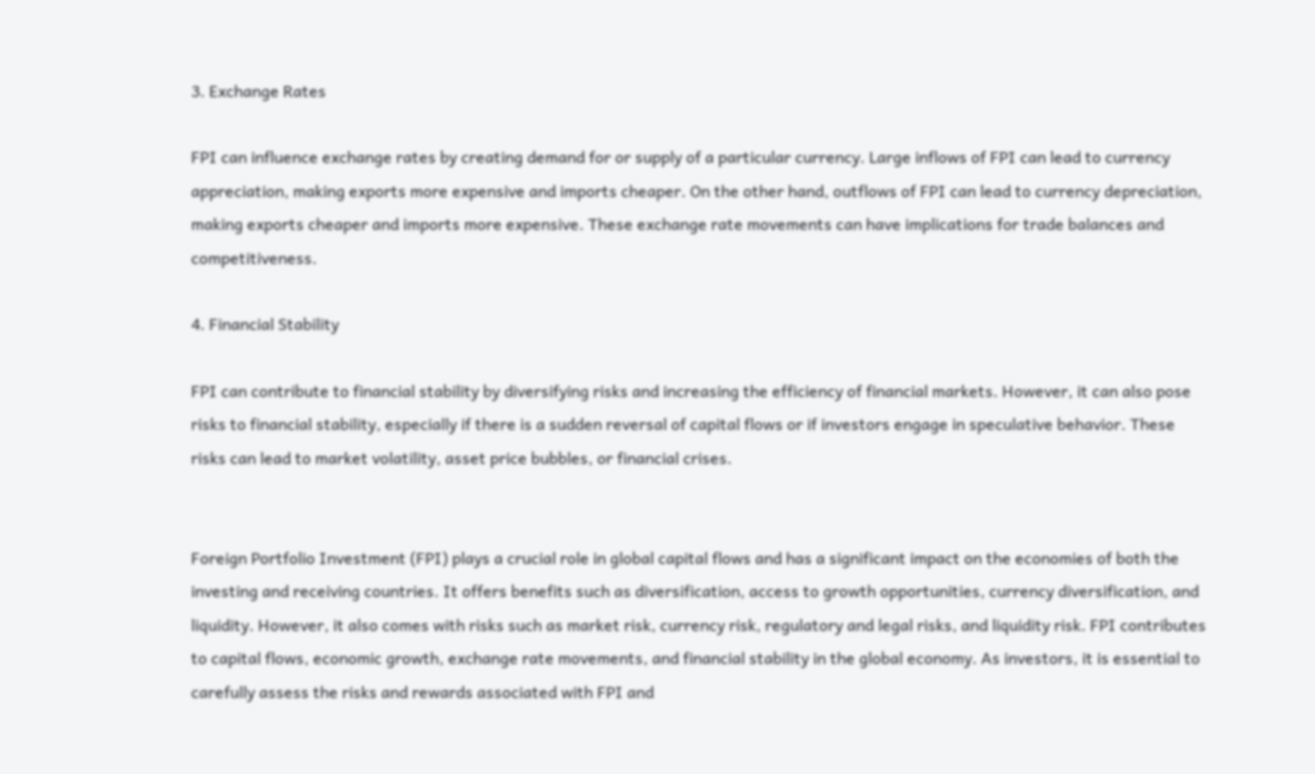3. Exchange Rates

FPI can influence exchange rates by creating demand for or supply of a particular currency. Large inflows of FPI can lead to currency appreciation, making exports more expensive and imports cheaper. On the other hand, outflows of FPI can lead to currency depreciation, making exports cheaper and imports more expensive. These exchange rate movements can have implications for trade balances and competitiveness.

4. Financial Stability

FPI can contribute to financial stability by diversifying risks and increasing the efficiency of financial markets. However, it can also pose risks to financial stability, especially if there is a sudden reversal of capital flows or if investors engage in speculative behavior. These risks can lead to market volatility, asset price bubbles, or financial crises.


Foreign Portfolio Investment (FPI) plays a crucial role in global capital flows and has a significant impact on the economies of both the investing and receiving countries. It offers benefits such as diversification, access to growth opportunities, currency diversification, and liquidity. However, it also comes with risks such as market risk, currency risk, regulatory and legal risks, and liquidity risk. FPI contributes to capital flows, economic growth, exchange rate movements, and financial stability in the global economy. As investors, it is essential to carefully assess the risks and rewards associated with FPI and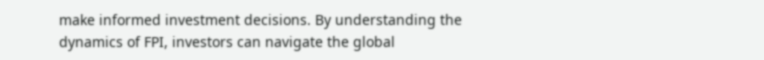make informed investment decisions. By understanding the dynamics of FPI, investors can navigate the global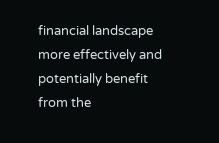financial landscape more effectively and potentially benefit from the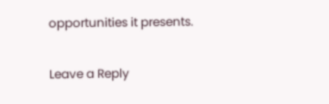opportunities it presents.

Leave a Reply